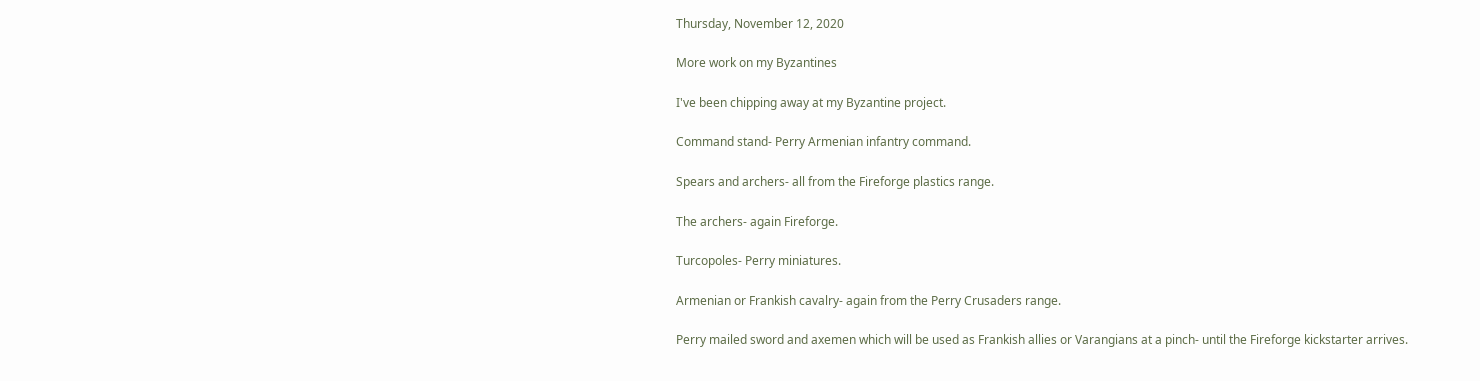Thursday, November 12, 2020

More work on my Byzantines

I've been chipping away at my Byzantine project.

Command stand- Perry Armenian infantry command.

Spears and archers- all from the Fireforge plastics range.

The archers- again Fireforge.

Turcopoles- Perry miniatures.

Armenian or Frankish cavalry- again from the Perry Crusaders range.

Perry mailed sword and axemen which will be used as Frankish allies or Varangians at a pinch- until the Fireforge kickstarter arrives.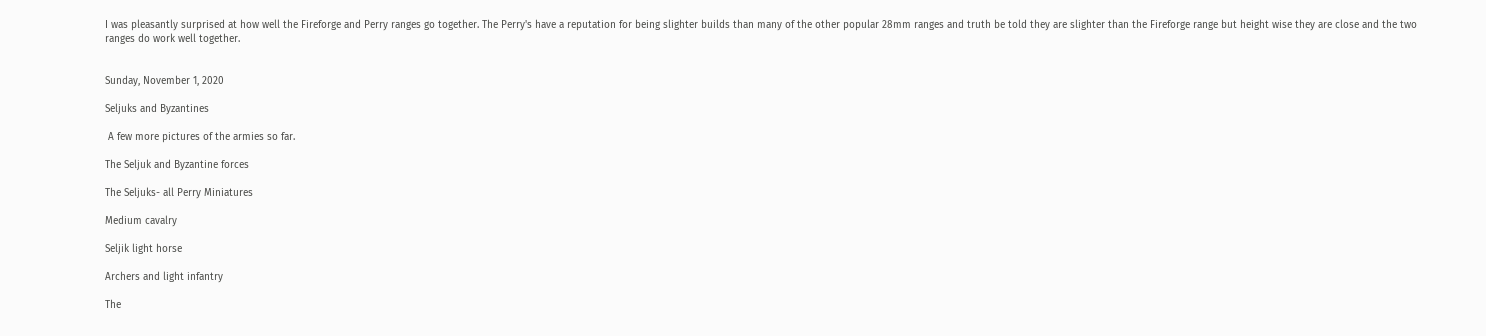I was pleasantly surprised at how well the Fireforge and Perry ranges go together. The Perry's have a reputation for being slighter builds than many of the other popular 28mm ranges and truth be told they are slighter than the Fireforge range but height wise they are close and the two ranges do work well together.


Sunday, November 1, 2020

Seljuks and Byzantines

 A few more pictures of the armies so far.

The Seljuk and Byzantine forces

The Seljuks- all Perry Miniatures

Medium cavalry

Seljik light horse

Archers and light infantry

The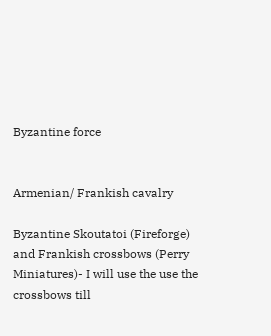Byzantine force


Armenian/ Frankish cavalry

Byzantine Skoutatoi (Fireforge) and Frankish crossbows (Perry Miniatures)- I will use the use the crossbows till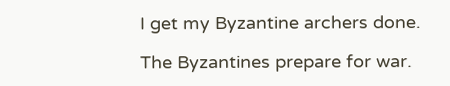I get my Byzantine archers done.

The Byzantines prepare for war.